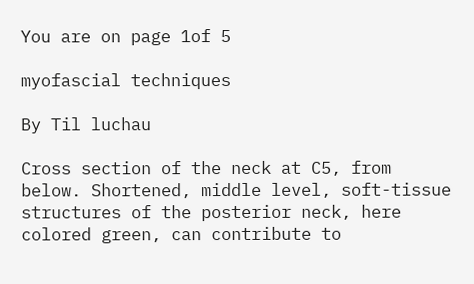You are on page 1of 5

myofascial techniques

By Til luchau

Cross section of the neck at C5, from below. Shortened, middle level, soft-tissue structures of the posterior neck, here colored green, can contribute to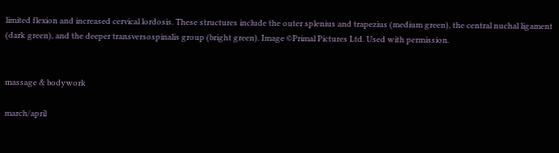limited flexion and increased cervical lordosis. These structures include the outer splenius and trapezius (medium green), the central nuchal ligament (dark green), and the deeper transversospinalis group (bright green). Image ©Primal Pictures Ltd. Used with permission.


massage & bodywork

march/april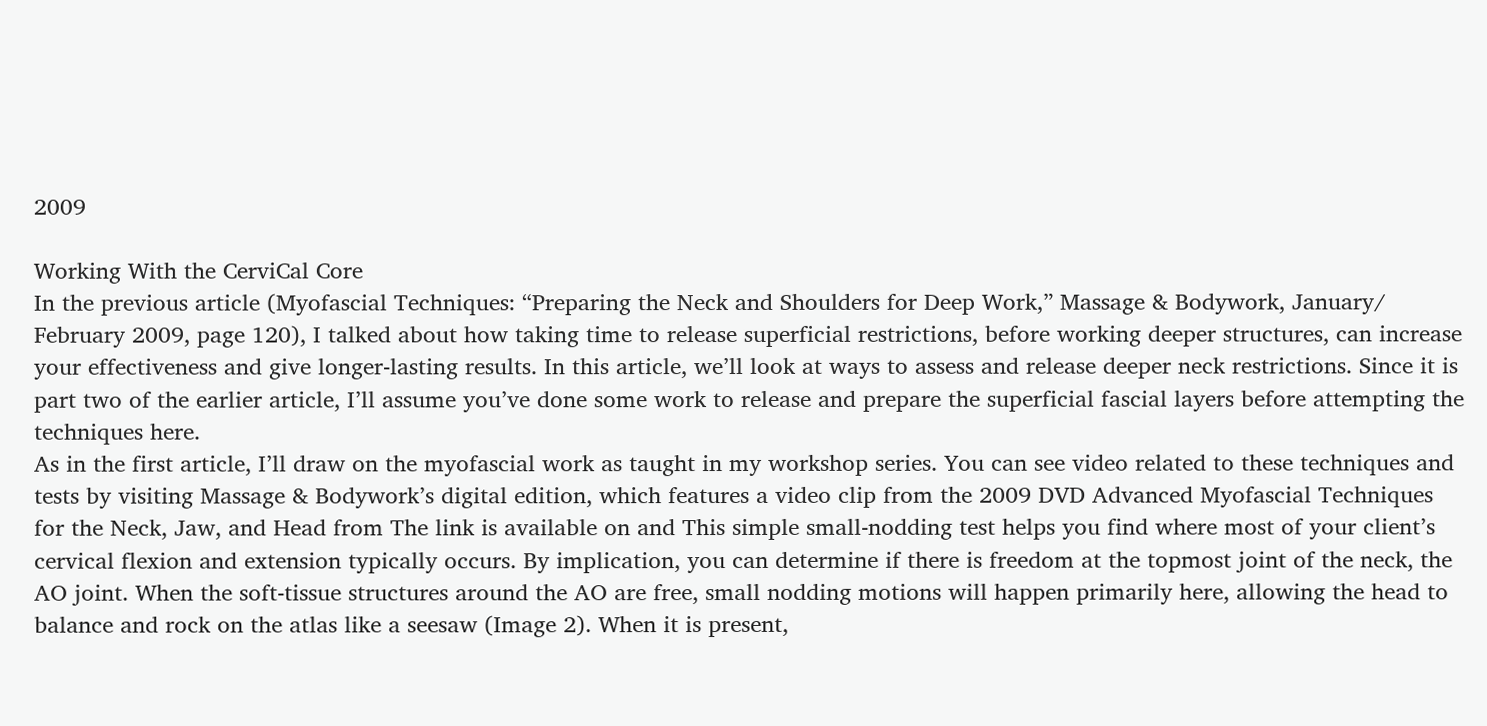2009

Working With the CerviCal Core
In the previous article (Myofascial Techniques: “Preparing the Neck and Shoulders for Deep Work,” Massage & Bodywork, January/ February 2009, page 120), I talked about how taking time to release superficial restrictions, before working deeper structures, can increase your effectiveness and give longer-lasting results. In this article, we’ll look at ways to assess and release deeper neck restrictions. Since it is part two of the earlier article, I’ll assume you’ve done some work to release and prepare the superficial fascial layers before attempting the techniques here.
As in the first article, I’ll draw on the myofascial work as taught in my workshop series. You can see video related to these techniques and tests by visiting Massage & Bodywork’s digital edition, which features a video clip from the 2009 DVD Advanced Myofascial Techniques for the Neck, Jaw, and Head from The link is available on and This simple small-nodding test helps you find where most of your client’s cervical flexion and extension typically occurs. By implication, you can determine if there is freedom at the topmost joint of the neck, the AO joint. When the soft-tissue structures around the AO are free, small nodding motions will happen primarily here, allowing the head to balance and rock on the atlas like a seesaw (Image 2). When it is present,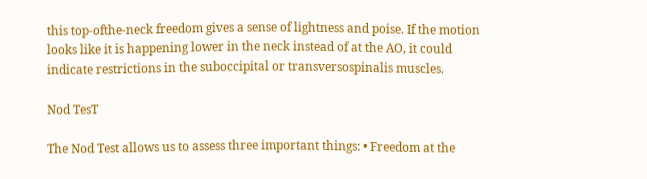this top-ofthe-neck freedom gives a sense of lightness and poise. If the motion looks like it is happening lower in the neck instead of at the AO, it could indicate restrictions in the suboccipital or transversospinalis muscles.

Nod TesT

The Nod Test allows us to assess three important things: • Freedom at the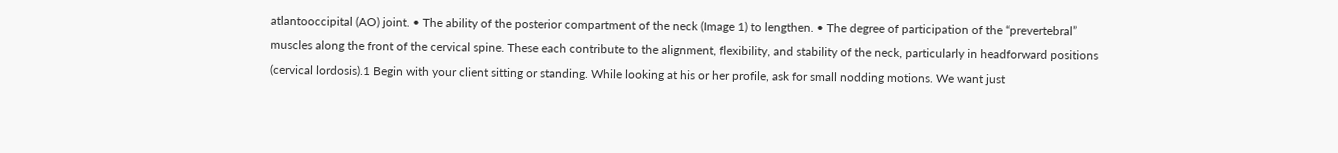atlantooccipital (AO) joint. • The ability of the posterior compartment of the neck (Image 1) to lengthen. • The degree of participation of the “prevertebral” muscles along the front of the cervical spine. These each contribute to the alignment, flexibility, and stability of the neck, particularly in headforward positions (cervical lordosis).1 Begin with your client sitting or standing. While looking at his or her profile, ask for small nodding motions. We want just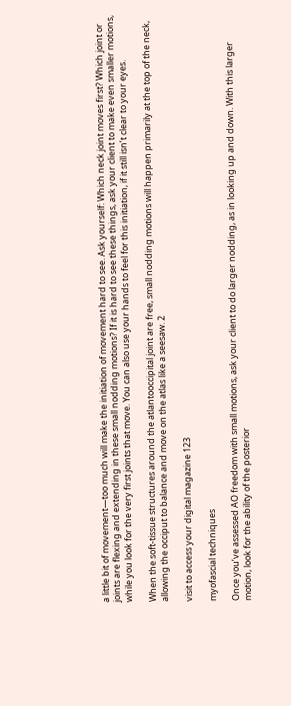a little bit of movement—too much will make the initiation of movement hard to see. Ask yourself: Which neck joint moves first? Which joint or joints are flexing and extending in these small nodding motions? If it is hard to see these things, ask your client to make even smaller motions, while you look for the very first joints that move. You can also use your hands to feel for this initiation, if it still isn’t clear to your eyes.

When the soft-tissue structures around the atlantooccipital joint are free, small nodding motions will happen primarily at the top of the neck, allowing the occiput to balance and move on the atlas like a seesaw. 2

visit to access your digital magazine 123

myofascial techniques

Once you’ve assessed AO freedom with small motions, ask your client to do larger nodding, as in looking up and down. With this larger motion, look for the ability of the posterior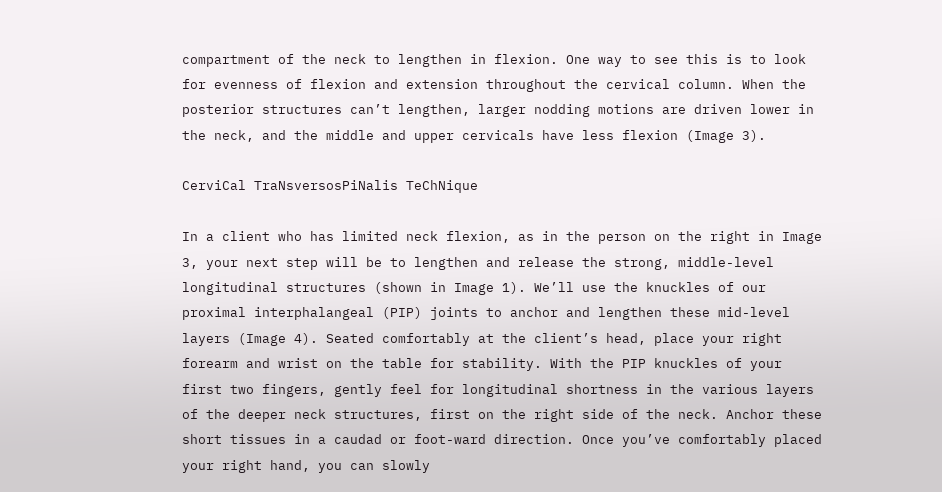compartment of the neck to lengthen in flexion. One way to see this is to look for evenness of flexion and extension throughout the cervical column. When the posterior structures can’t lengthen, larger nodding motions are driven lower in the neck, and the middle and upper cervicals have less flexion (Image 3).

CerviCal TraNsversosPiNalis TeChNique

In a client who has limited neck flexion, as in the person on the right in Image 3, your next step will be to lengthen and release the strong, middle-level longitudinal structures (shown in Image 1). We’ll use the knuckles of our proximal interphalangeal (PIP) joints to anchor and lengthen these mid-level layers (Image 4). Seated comfortably at the client’s head, place your right forearm and wrist on the table for stability. With the PIP knuckles of your first two fingers, gently feel for longitudinal shortness in the various layers of the deeper neck structures, first on the right side of the neck. Anchor these short tissues in a caudad or foot-ward direction. Once you’ve comfortably placed your right hand, you can slowly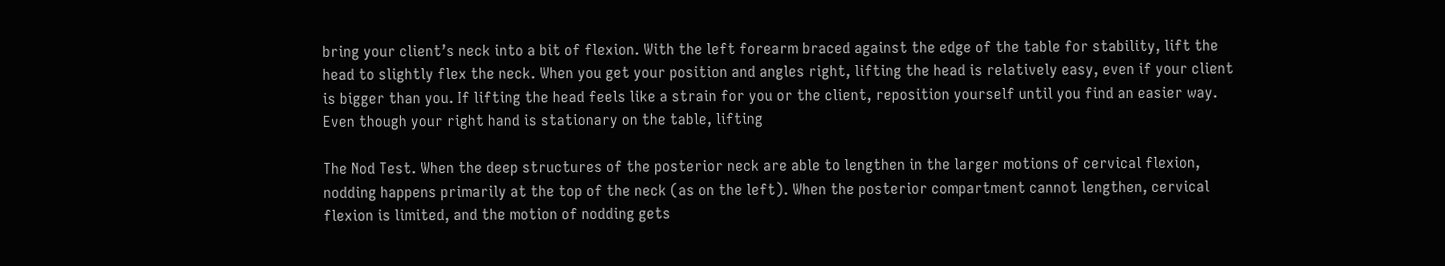bring your client’s neck into a bit of flexion. With the left forearm braced against the edge of the table for stability, lift the head to slightly flex the neck. When you get your position and angles right, lifting the head is relatively easy, even if your client is bigger than you. If lifting the head feels like a strain for you or the client, reposition yourself until you find an easier way. Even though your right hand is stationary on the table, lifting

The Nod Test. When the deep structures of the posterior neck are able to lengthen in the larger motions of cervical flexion, nodding happens primarily at the top of the neck (as on the left). When the posterior compartment cannot lengthen, cervical flexion is limited, and the motion of nodding gets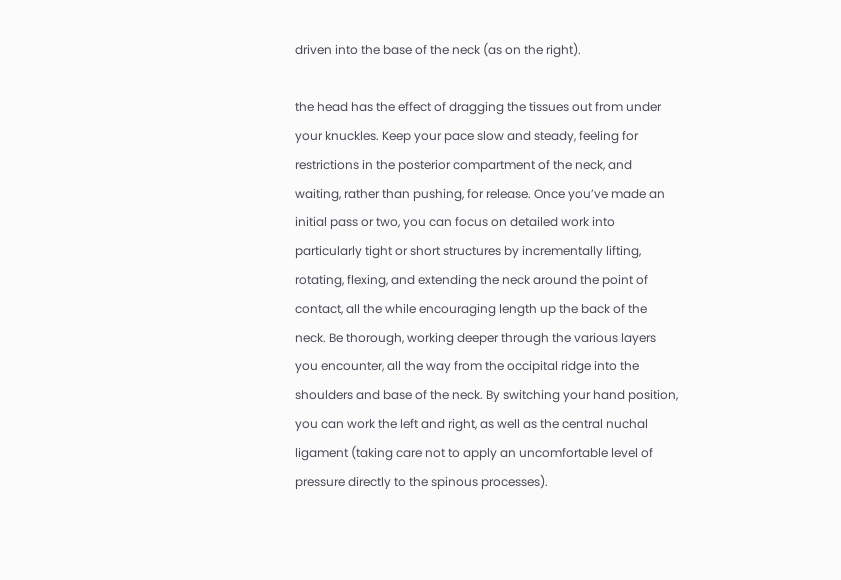driven into the base of the neck (as on the right).

the head has the effect of dragging the tissues out from under your knuckles. Keep your pace slow and steady, feeling for restrictions in the posterior compartment of the neck, and waiting, rather than pushing, for release. Once you’ve made an initial pass or two, you can focus on detailed work into particularly tight or short structures by incrementally lifting, rotating, flexing, and extending the neck around the point of contact, all the while encouraging length up the back of the neck. Be thorough, working deeper through the various layers you encounter, all the way from the occipital ridge into the shoulders and base of the neck. By switching your hand position, you can work the left and right, as well as the central nuchal ligament (taking care not to apply an uncomfortable level of pressure directly to the spinous processes).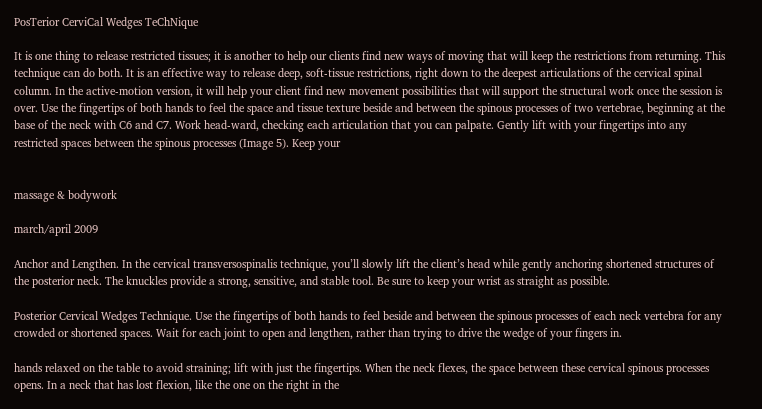PosTerior CerviCal Wedges TeChNique

It is one thing to release restricted tissues; it is another to help our clients find new ways of moving that will keep the restrictions from returning. This technique can do both. It is an effective way to release deep, soft-tissue restrictions, right down to the deepest articulations of the cervical spinal column. In the active-motion version, it will help your client find new movement possibilities that will support the structural work once the session is over. Use the fingertips of both hands to feel the space and tissue texture beside and between the spinous processes of two vertebrae, beginning at the base of the neck with C6 and C7. Work head-ward, checking each articulation that you can palpate. Gently lift with your fingertips into any restricted spaces between the spinous processes (Image 5). Keep your


massage & bodywork

march/april 2009

Anchor and Lengthen. In the cervical transversospinalis technique, you’ll slowly lift the client’s head while gently anchoring shortened structures of the posterior neck. The knuckles provide a strong, sensitive, and stable tool. Be sure to keep your wrist as straight as possible.

Posterior Cervical Wedges Technique. Use the fingertips of both hands to feel beside and between the spinous processes of each neck vertebra for any crowded or shortened spaces. Wait for each joint to open and lengthen, rather than trying to drive the wedge of your fingers in.

hands relaxed on the table to avoid straining; lift with just the fingertips. When the neck flexes, the space between these cervical spinous processes opens. In a neck that has lost flexion, like the one on the right in the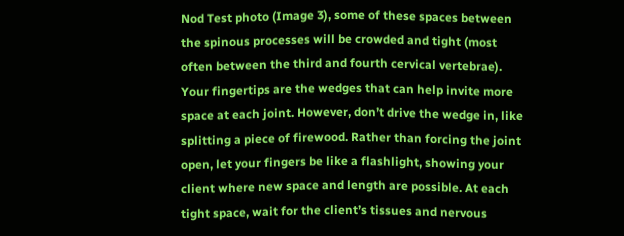Nod Test photo (Image 3), some of these spaces between the spinous processes will be crowded and tight (most often between the third and fourth cervical vertebrae). Your fingertips are the wedges that can help invite more space at each joint. However, don’t drive the wedge in, like splitting a piece of firewood. Rather than forcing the joint open, let your fingers be like a flashlight, showing your client where new space and length are possible. At each tight space, wait for the client’s tissues and nervous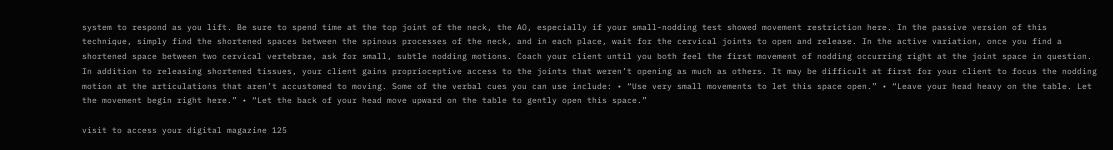system to respond as you lift. Be sure to spend time at the top joint of the neck, the AO, especially if your small-nodding test showed movement restriction here. In the passive version of this technique, simply find the shortened spaces between the spinous processes of the neck, and in each place, wait for the cervical joints to open and release. In the active variation, once you find a shortened space between two cervical vertebrae, ask for small, subtle nodding motions. Coach your client until you both feel the first movement of nodding occurring right at the joint space in question. In addition to releasing shortened tissues, your client gains proprioceptive access to the joints that weren’t opening as much as others. It may be difficult at first for your client to focus the nodding motion at the articulations that aren’t accustomed to moving. Some of the verbal cues you can use include: • “Use very small movements to let this space open.” • “Leave your head heavy on the table. Let the movement begin right here.” • “Let the back of your head move upward on the table to gently open this space.”

visit to access your digital magazine 125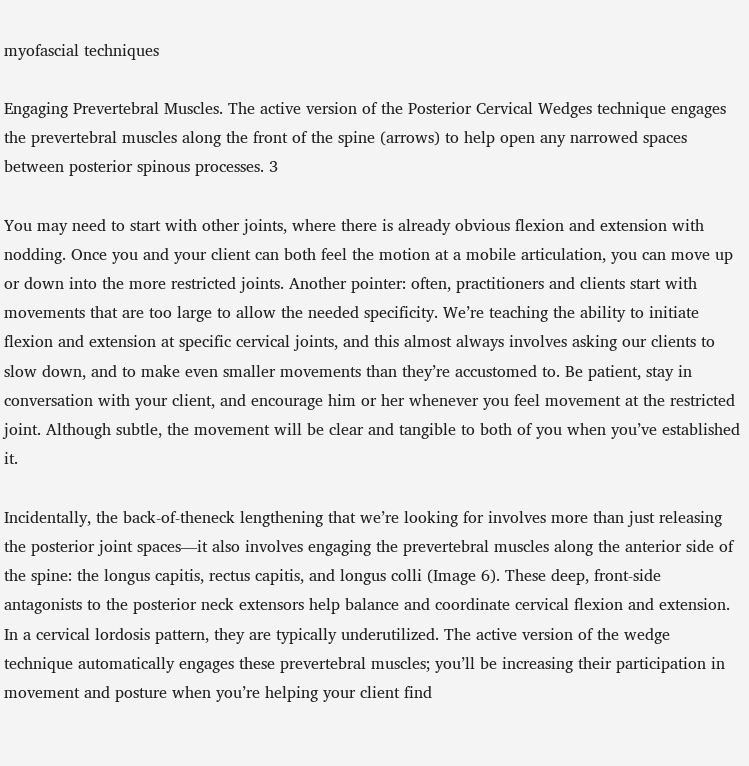myofascial techniques

Engaging Prevertebral Muscles. The active version of the Posterior Cervical Wedges technique engages the prevertebral muscles along the front of the spine (arrows) to help open any narrowed spaces between posterior spinous processes. 3

You may need to start with other joints, where there is already obvious flexion and extension with nodding. Once you and your client can both feel the motion at a mobile articulation, you can move up or down into the more restricted joints. Another pointer: often, practitioners and clients start with movements that are too large to allow the needed specificity. We’re teaching the ability to initiate flexion and extension at specific cervical joints, and this almost always involves asking our clients to slow down, and to make even smaller movements than they’re accustomed to. Be patient, stay in conversation with your client, and encourage him or her whenever you feel movement at the restricted joint. Although subtle, the movement will be clear and tangible to both of you when you’ve established it.

Incidentally, the back-of-theneck lengthening that we’re looking for involves more than just releasing the posterior joint spaces—it also involves engaging the prevertebral muscles along the anterior side of the spine: the longus capitis, rectus capitis, and longus colli (Image 6). These deep, front-side antagonists to the posterior neck extensors help balance and coordinate cervical flexion and extension. In a cervical lordosis pattern, they are typically underutilized. The active version of the wedge technique automatically engages these prevertebral muscles; you’ll be increasing their participation in movement and posture when you’re helping your client find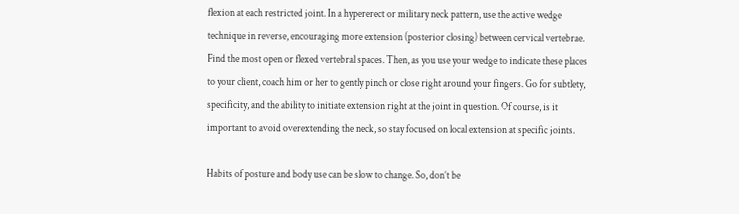flexion at each restricted joint. In a hypererect or military neck pattern, use the active wedge technique in reverse, encouraging more extension (posterior closing) between cervical vertebrae. Find the most open or flexed vertebral spaces. Then, as you use your wedge to indicate these places to your client, coach him or her to gently pinch or close right around your fingers. Go for subtlety, specificity, and the ability to initiate extension right at the joint in question. Of course, is it important to avoid overextending the neck, so stay focused on local extension at specific joints.

Habits of posture and body use can be slow to change. So, don’t be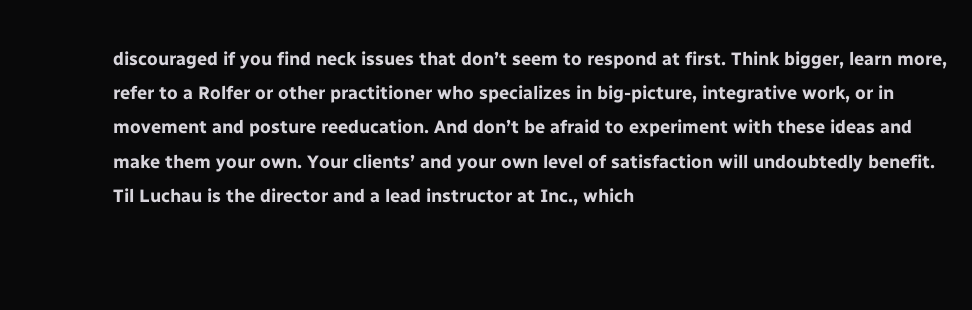discouraged if you find neck issues that don’t seem to respond at first. Think bigger, learn more, refer to a Rolfer or other practitioner who specializes in big-picture, integrative work, or in movement and posture reeducation. And don’t be afraid to experiment with these ideas and make them your own. Your clients’ and your own level of satisfaction will undoubtedly benefit. Til Luchau is the director and a lead instructor at Inc., which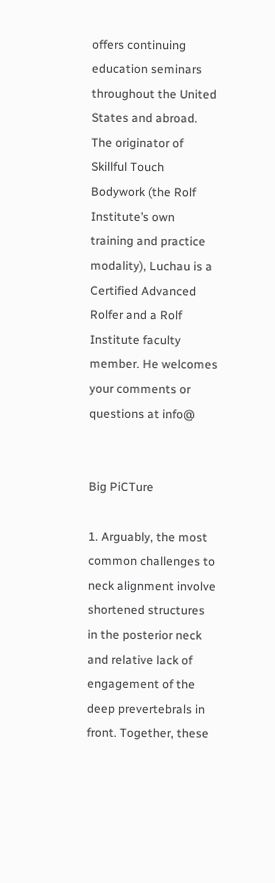offers continuing education seminars throughout the United States and abroad. The originator of Skillful Touch Bodywork (the Rolf Institute’s own training and practice modality), Luchau is a Certified Advanced Rolfer and a Rolf Institute faculty member. He welcomes your comments or questions at info@


Big PiCTure

1. Arguably, the most common challenges to neck alignment involve shortened structures in the posterior neck and relative lack of engagement of the deep prevertebrals in front. Together, these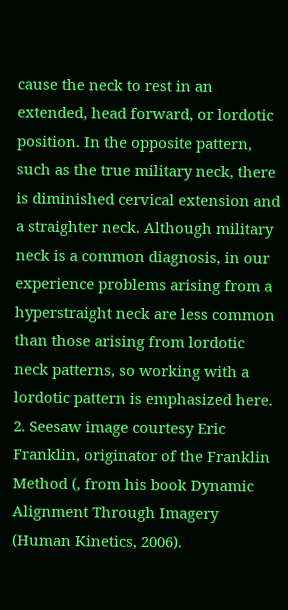cause the neck to rest in an extended, head forward, or lordotic position. In the opposite pattern, such as the true military neck, there is diminished cervical extension and a straighter neck. Although military neck is a common diagnosis, in our experience problems arising from a hyperstraight neck are less common than those arising from lordotic neck patterns, so working with a lordotic pattern is emphasized here. 2. Seesaw image courtesy Eric Franklin, originator of the Franklin Method (, from his book Dynamic Alignment Through Imagery (Human Kinetics, 2006).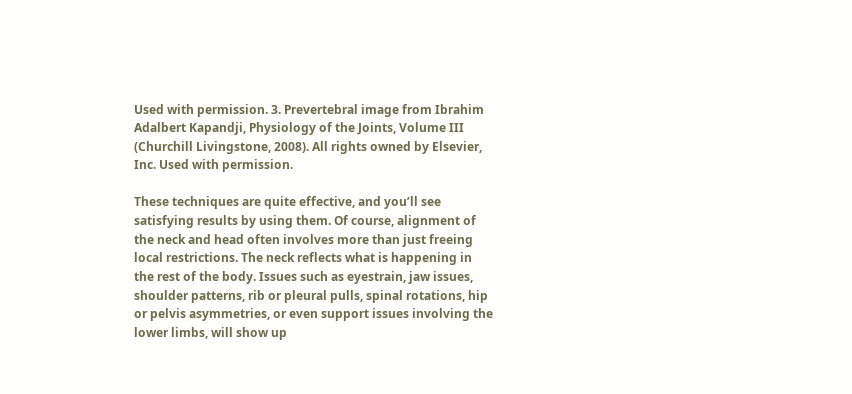Used with permission. 3. Prevertebral image from Ibrahim Adalbert Kapandji, Physiology of the Joints, Volume III (Churchill Livingstone, 2008). All rights owned by Elsevier, Inc. Used with permission.

These techniques are quite effective, and you’ll see satisfying results by using them. Of course, alignment of the neck and head often involves more than just freeing local restrictions. The neck reflects what is happening in the rest of the body. Issues such as eyestrain, jaw issues, shoulder patterns, rib or pleural pulls, spinal rotations, hip or pelvis asymmetries, or even support issues involving the lower limbs, will show up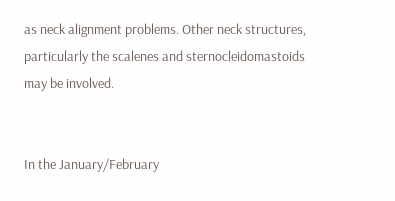as neck alignment problems. Other neck structures, particularly the scalenes and sternocleidomastoids may be involved.


In the January/February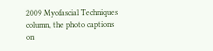2009 Myofascial Techniques column, the photo captions on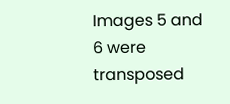Images 5 and 6 were transposed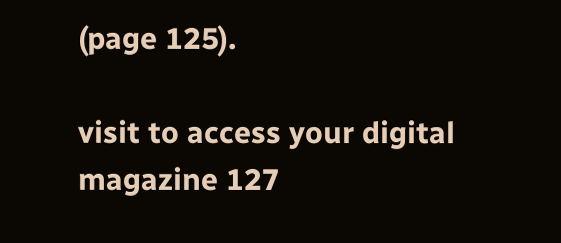(page 125).

visit to access your digital magazine 127